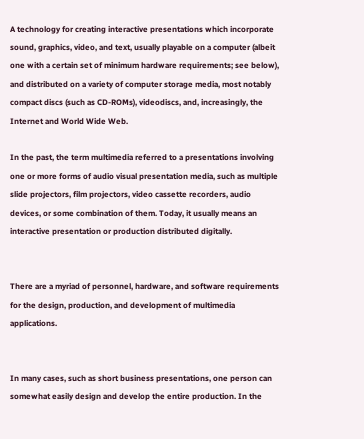A technology for creating interactive presentations which incorporate sound, graphics, video, and text, usually playable on a computer (albeit one with a certain set of minimum hardware requirements; see below), and distributed on a variety of computer storage media, most notably compact discs (such as CD-ROMs), videodiscs, and, increasingly, the Internet and World Wide Web.

In the past, the term multimedia referred to a presentations involving one or more forms of audio visual presentation media, such as multiple slide projectors, film projectors, video cassette recorders, audio devices, or some combination of them. Today, it usually means an interactive presentation or production distributed digitally.


There are a myriad of personnel, hardware, and software requirements for the design, production, and development of multimedia applications.


In many cases, such as short business presentations, one person can somewhat easily design and develop the entire production. In the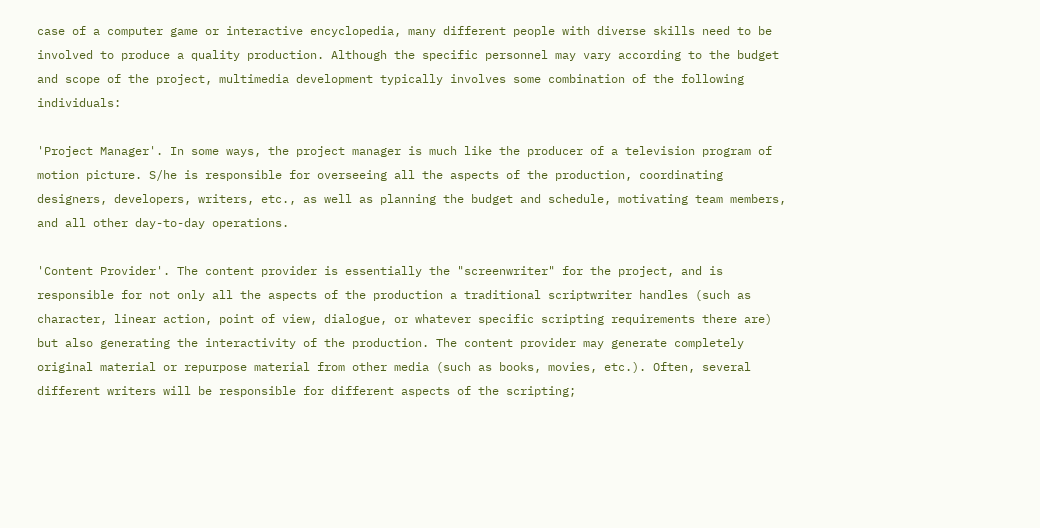case of a computer game or interactive encyclopedia, many different people with diverse skills need to be involved to produce a quality production. Although the specific personnel may vary according to the budget and scope of the project, multimedia development typically involves some combination of the following individuals:

'Project Manager'. In some ways, the project manager is much like the producer of a television program of motion picture. S/he is responsible for overseeing all the aspects of the production, coordinating designers, developers, writers, etc., as well as planning the budget and schedule, motivating team members, and all other day-to-day operations.

'Content Provider'. The content provider is essentially the "screenwriter" for the project, and is responsible for not only all the aspects of the production a traditional scriptwriter handles (such as character, linear action, point of view, dialogue, or whatever specific scripting requirements there are) but also generating the interactivity of the production. The content provider may generate completely original material or repurpose material from other media (such as books, movies, etc.). Often, several different writers will be responsible for different aspects of the scripting;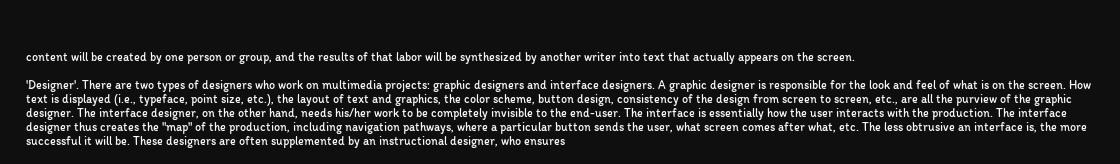content will be created by one person or group, and the results of that labor will be synthesized by another writer into text that actually appears on the screen.

'Designer'. There are two types of designers who work on multimedia projects: graphic designers and interface designers. A graphic designer is responsible for the look and feel of what is on the screen. How text is displayed (i.e., typeface, point size, etc.), the layout of text and graphics, the color scheme, button design, consistency of the design from screen to screen, etc., are all the purview of the graphic designer. The interface designer, on the other hand, needs his/her work to be completely invisible to the end-user. The interface is essentially how the user interacts with the production. The interface designer thus creates the "map" of the production, including navigation pathways, where a particular button sends the user, what screen comes after what, etc. The less obtrusive an interface is, the more successful it will be. These designers are often supplemented by an instructional designer, who ensures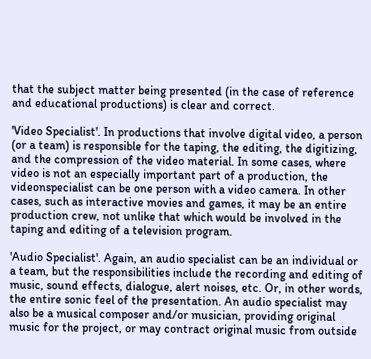that the subject matter being presented (in the case of reference and educational productions) is clear and correct.

'Video Specialist'. In productions that involve digital video, a person (or a team) is responsible for the taping, the editing, the digitizing, and the compression of the video material. In some cases, where video is not an especially important part of a production, the videonspecialist can be one person with a video camera. In other cases, such as interactive movies and games, it may be an entire production crew, not unlike that which would be involved in the taping and editing of a television program.

'Audio Specialist'. Again, an audio specialist can be an individual or a team, but the responsibilities include the recording and editing of music, sound effects, dialogue, alert noises, etc. Or, in other words, the entire sonic feel of the presentation. An audio specialist may also be a musical composer and/or musician, providing original music for the project, or may contract original music from outside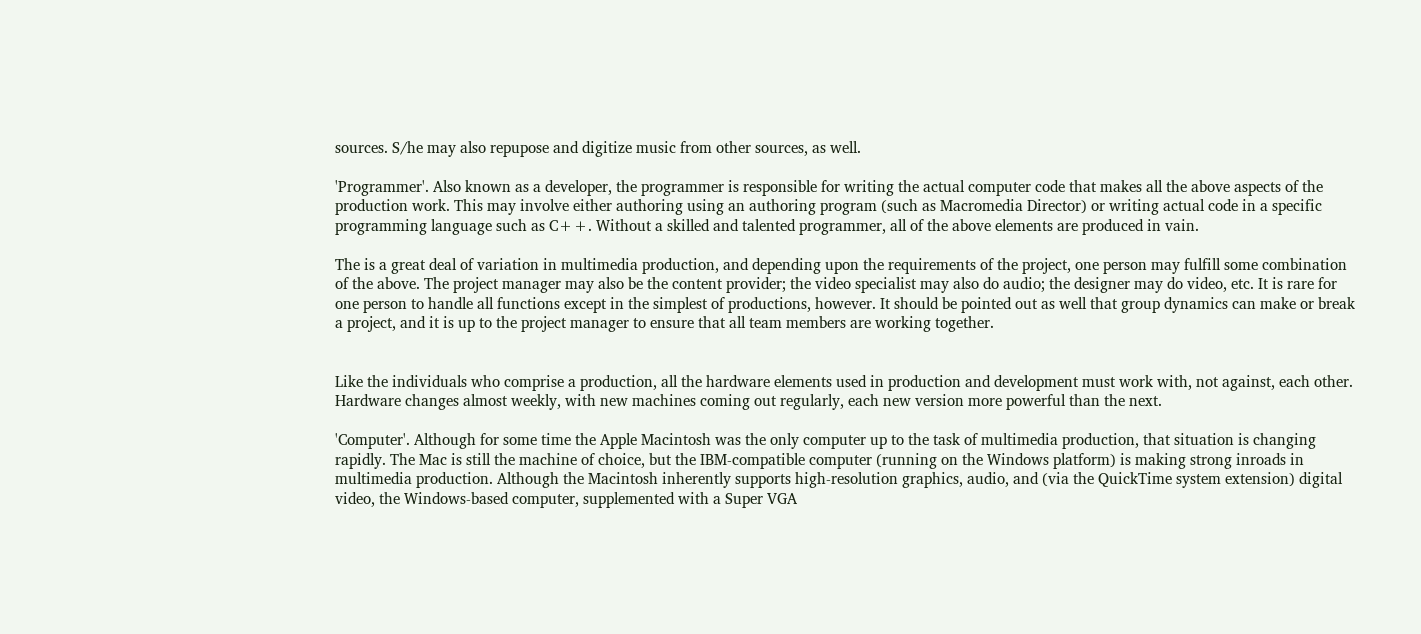sources. S/he may also repupose and digitize music from other sources, as well.

'Programmer'. Also known as a developer, the programmer is responsible for writing the actual computer code that makes all the above aspects of the production work. This may involve either authoring using an authoring program (such as Macromedia Director) or writing actual code in a specific programming language such as C++. Without a skilled and talented programmer, all of the above elements are produced in vain.

The is a great deal of variation in multimedia production, and depending upon the requirements of the project, one person may fulfill some combination of the above. The project manager may also be the content provider; the video specialist may also do audio; the designer may do video, etc. It is rare for one person to handle all functions except in the simplest of productions, however. It should be pointed out as well that group dynamics can make or break a project, and it is up to the project manager to ensure that all team members are working together.


Like the individuals who comprise a production, all the hardware elements used in production and development must work with, not against, each other. Hardware changes almost weekly, with new machines coming out regularly, each new version more powerful than the next.

'Computer'. Although for some time the Apple Macintosh was the only computer up to the task of multimedia production, that situation is changing rapidly. The Mac is still the machine of choice, but the IBM-compatible computer (running on the Windows platform) is making strong inroads in multimedia production. Although the Macintosh inherently supports high-resolution graphics, audio, and (via the QuickTime system extension) digital video, the Windows-based computer, supplemented with a Super VGA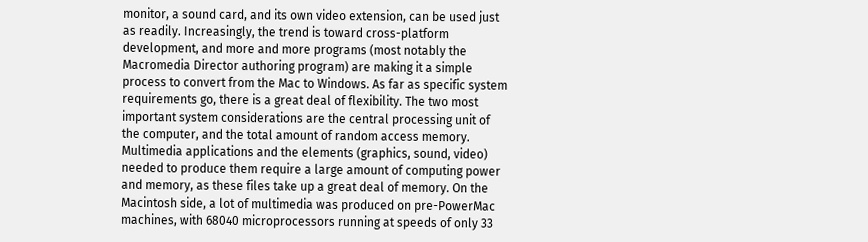monitor, a sound card, and its own video extension, can be used just as readily. Increasingly, the trend is toward cross-platform development, and more and more programs (most notably the Macromedia Director authoring program) are making it a simple process to convert from the Mac to Windows. As far as specific system requirements go, there is a great deal of flexibility. The two most important system considerations are the central processing unit of the computer, and the total amount of random access memory. Multimedia applications and the elements (graphics, sound, video) needed to produce them require a large amount of computing power and memory, as these files take up a great deal of memory. On the Macintosh side, a lot of multimedia was produced on pre-PowerMac machines, with 68040 microprocessors running at speeds of only 33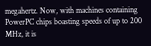megahertz. Now, with machines containing PowerPC chips boasting speeds of up to 200 MHz, it is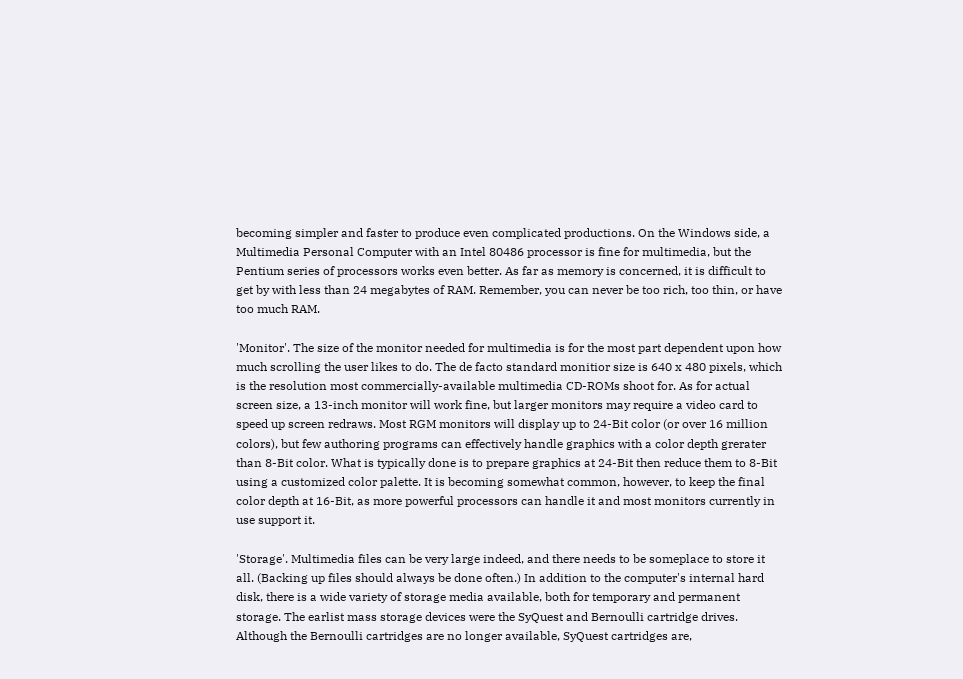becoming simpler and faster to produce even complicated productions. On the Windows side, a Multimedia Personal Computer with an Intel 80486 processor is fine for multimedia, but the Pentium series of processors works even better. As far as memory is concerned, it is difficult to get by with less than 24 megabytes of RAM. Remember, you can never be too rich, too thin, or have too much RAM.

'Monitor'. The size of the monitor needed for multimedia is for the most part dependent upon how much scrolling the user likes to do. The de facto standard monitior size is 640 x 480 pixels, which is the resolution most commercially-available multimedia CD-ROMs shoot for. As for actual screen size, a 13-inch monitor will work fine, but larger monitors may require a video card to speed up screen redraws. Most RGM monitors will display up to 24-Bit color (or over 16 million colors), but few authoring programs can effectively handle graphics with a color depth grerater than 8-Bit color. What is typically done is to prepare graphics at 24-Bit then reduce them to 8-Bit using a customized color palette. It is becoming somewhat common, however, to keep the final color depth at 16-Bit, as more powerful processors can handle it and most monitors currently in use support it.

'Storage'. Multimedia files can be very large indeed, and there needs to be someplace to store it all. (Backing up files should always be done often.) In addition to the computer's internal hard disk, there is a wide variety of storage media available, both for temporary and permanent storage. The earlist mass storage devices were the SyQuest and Bernoulli cartridge drives. Although the Bernoulli cartridges are no longer available, SyQuest cartridges are,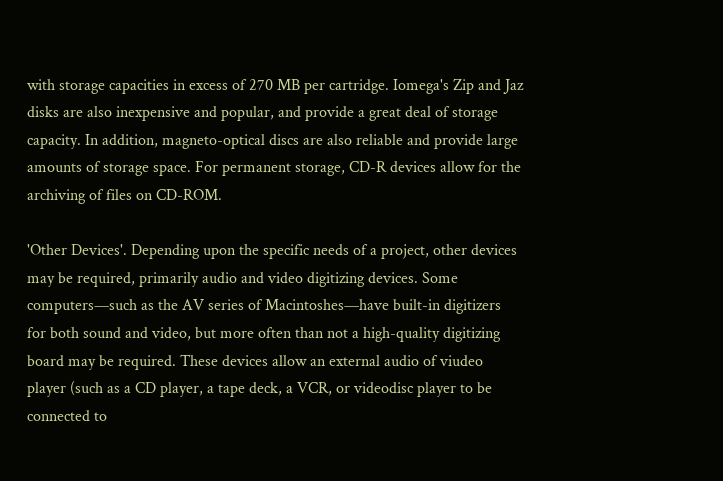with storage capacities in excess of 270 MB per cartridge. Iomega's Zip and Jaz disks are also inexpensive and popular, and provide a great deal of storage capacity. In addition, magneto-optical discs are also reliable and provide large amounts of storage space. For permanent storage, CD-R devices allow for the archiving of files on CD-ROM.

'Other Devices'. Depending upon the specific needs of a project, other devices may be required, primarily audio and video digitizing devices. Some computers—such as the AV series of Macintoshes—have built-in digitizers for both sound and video, but more often than not a high-quality digitizing board may be required. These devices allow an external audio of viudeo player (such as a CD player, a tape deck, a VCR, or videodisc player to be connected to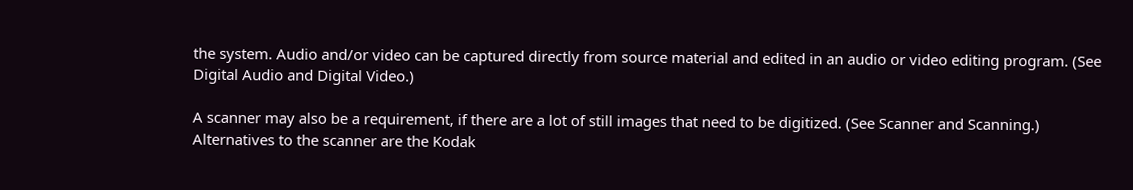the system. Audio and/or video can be captured directly from source material and edited in an audio or video editing program. (See Digital Audio and Digital Video.)

A scanner may also be a requirement, if there are a lot of still images that need to be digitized. (See Scanner and Scanning.) Alternatives to the scanner are the Kodak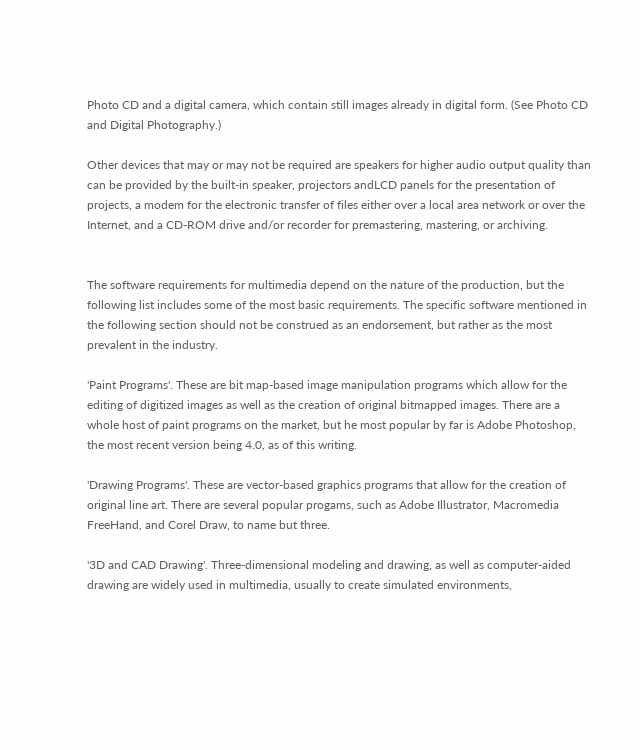Photo CD and a digital camera, which contain still images already in digital form. (See Photo CD and Digital Photography.)

Other devices that may or may not be required are speakers for higher audio output quality than can be provided by the built-in speaker, projectors andLCD panels for the presentation of projects, a modem for the electronic transfer of files either over a local area network or over the Internet, and a CD-ROM drive and/or recorder for premastering, mastering, or archiving.


The software requirements for multimedia depend on the nature of the production, but the following list includes some of the most basic requirements. The specific software mentioned in the following section should not be construed as an endorsement, but rather as the most prevalent in the industry.

'Paint Programs'. These are bit map-based image manipulation programs which allow for the editing of digitized images as well as the creation of original bitmapped images. There are a whole host of paint programs on the market, but he most popular by far is Adobe Photoshop, the most recent version being 4.0, as of this writing.

'Drawing Programs'. These are vector-based graphics programs that allow for the creation of original line art. There are several popular progams, such as Adobe Illustrator, Macromedia FreeHand, and Corel Draw, to name but three.

'3D and CAD Drawing'. Three-dimensional modeling and drawing, as well as computer-aided drawing are widely used in multimedia, usually to create simulated environments,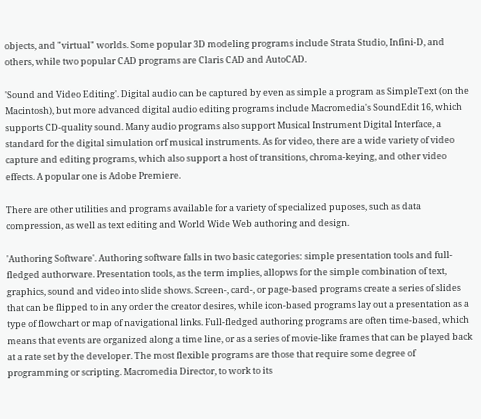objects, and "virtual" worlds. Some popular 3D modeling programs include Strata Studio, Infini-D, and others, while two popular CAD programs are Claris CAD and AutoCAD.

'Sound and Video Editing'. Digital audio can be captured by even as simple a program as SimpleText (on the Macintosh), but more advanced digital audio editing programs include Macromedia's SoundEdit 16, which supports CD-quality sound. Many audio programs also support Musical Instrument Digital Interface, a standard for the digital simulation orf musical instruments. As for video, there are a wide variety of video capture and editing programs, which also support a host of transitions, chroma-keying, and other video effects. A popular one is Adobe Premiere.

There are other utilities and programs available for a variety of specialized puposes, such as data compression, as well as text editing and World Wide Web authoring and design.

'Authoring Software'. Authoring software falls in two basic categories: simple presentation tools and full-fledged authorware. Presentation tools, as the term implies, allopws for the simple combination of text, graphics, sound and video into slide shows. Screen-, card-, or page-based programs create a series of slides that can be flipped to in any order the creator desires, while icon-based programs lay out a presentation as a type of flowchart or map of navigational links. Full-fledged authoring programs are often time-based, which means that events are organized along a time line, or as a series of movie-like frames that can be played back at a rate set by the developer. The most flexible programs are those that require some degree of programming or scripting. Macromedia Director, to work to its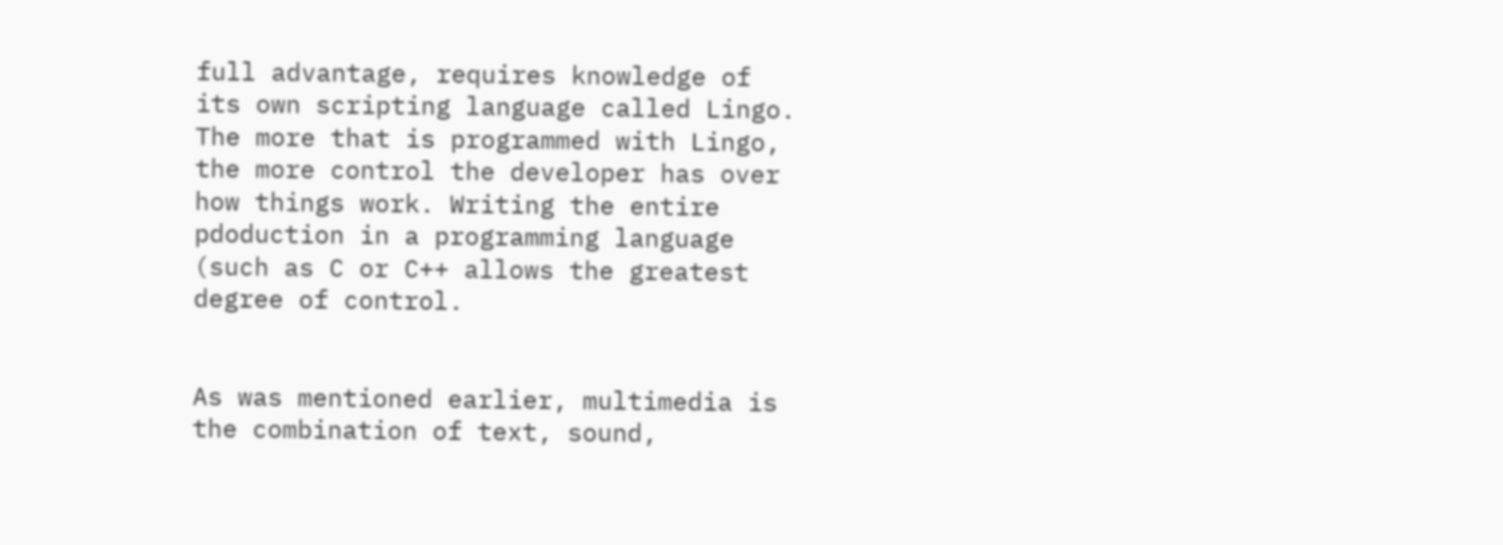full advantage, requires knowledge of its own scripting language called Lingo. The more that is programmed with Lingo, the more control the developer has over how things work. Writing the entire pdoduction in a programming language (such as C or C++ allows the greatest degree of control.


As was mentioned earlier, multimedia is the combination of text, sound,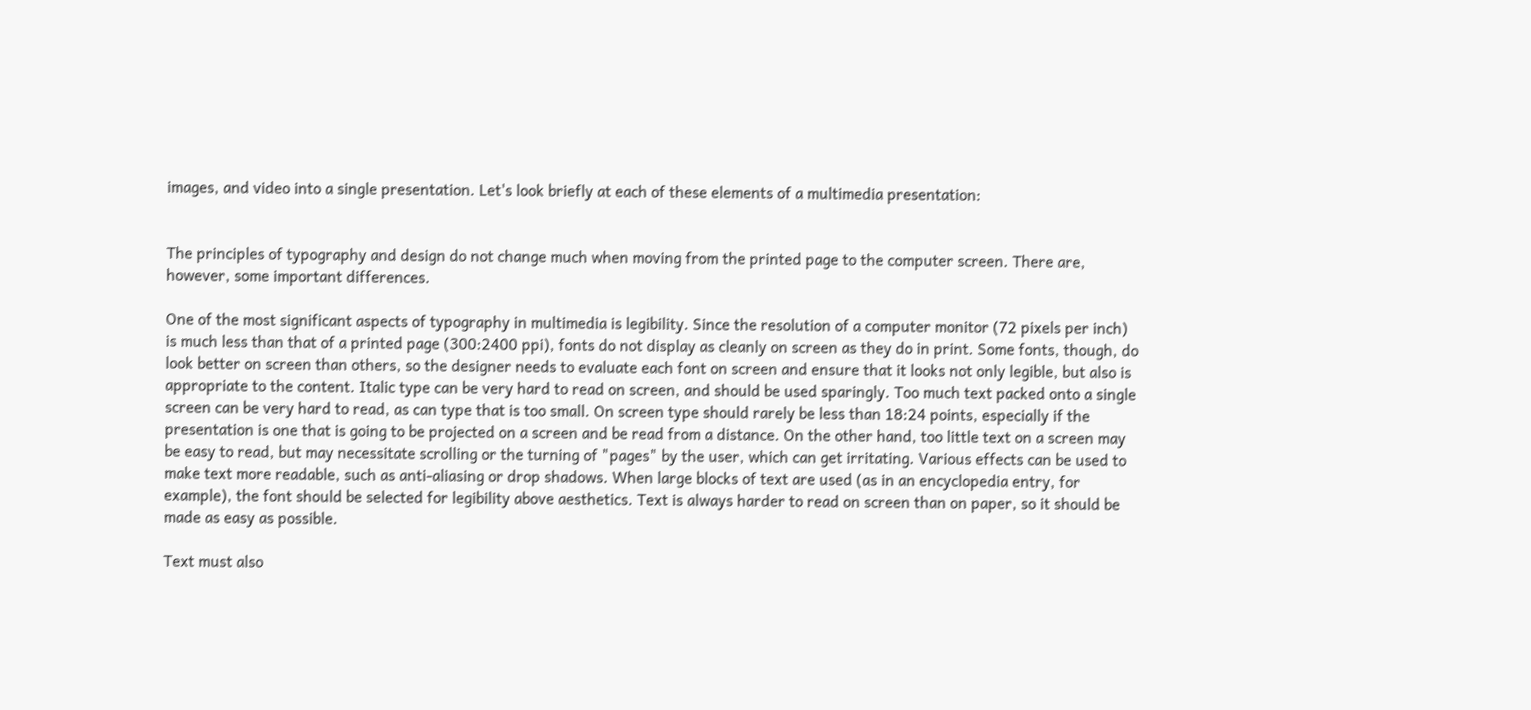images, and video into a single presentation. Let's look briefly at each of these elements of a multimedia presentation:


The principles of typography and design do not change much when moving from the printed page to the computer screen. There are, however, some important differences.

One of the most significant aspects of typography in multimedia is legibility. Since the resolution of a computer monitor (72 pixels per inch) is much less than that of a printed page (300:2400 ppi), fonts do not display as cleanly on screen as they do in print. Some fonts, though, do look better on screen than others, so the designer needs to evaluate each font on screen and ensure that it looks not only legible, but also is appropriate to the content. Italic type can be very hard to read on screen, and should be used sparingly. Too much text packed onto a single screen can be very hard to read, as can type that is too small. On screen type should rarely be less than 18:24 points, especially if the presentation is one that is going to be projected on a screen and be read from a distance. On the other hand, too little text on a screen may be easy to read, but may necessitate scrolling or the turning of "pages" by the user, which can get irritating. Various effects can be used to make text more readable, such as anti-aliasing or drop shadows. When large blocks of text are used (as in an encyclopedia entry, for example), the font should be selected for legibility above aesthetics. Text is always harder to read on screen than on paper, so it should be made as easy as possible.

Text must also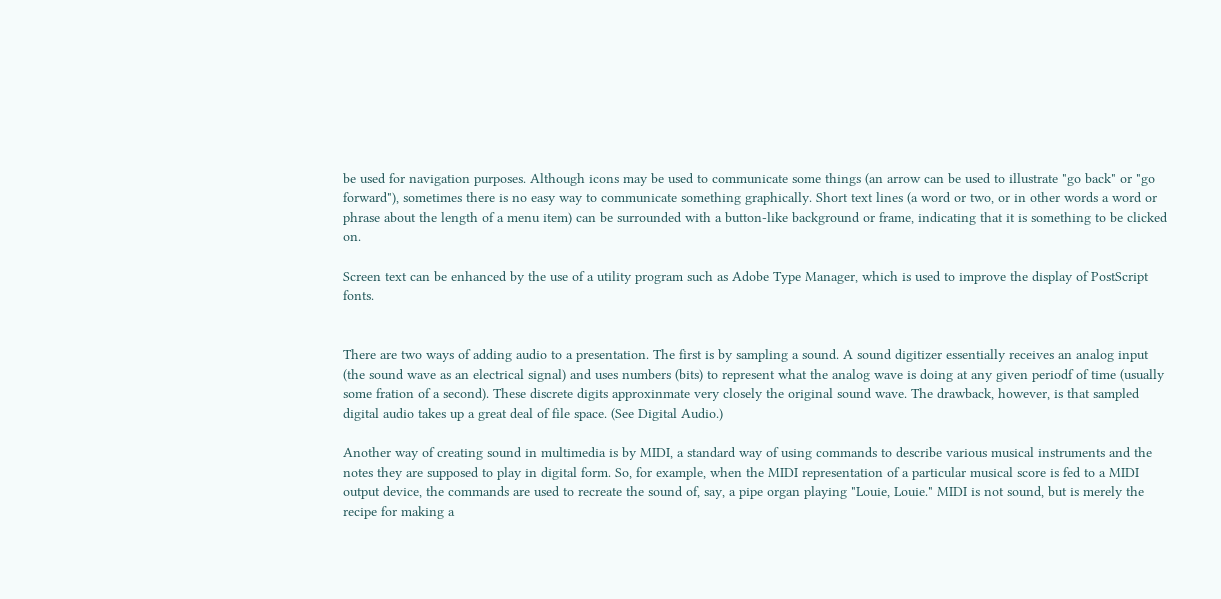be used for navigation purposes. Although icons may be used to communicate some things (an arrow can be used to illustrate "go back" or "go forward"), sometimes there is no easy way to communicate something graphically. Short text lines (a word or two, or in other words a word or phrase about the length of a menu item) can be surrounded with a button-like background or frame, indicating that it is something to be clicked on.

Screen text can be enhanced by the use of a utility program such as Adobe Type Manager, which is used to improve the display of PostScript fonts.


There are two ways of adding audio to a presentation. The first is by sampling a sound. A sound digitizer essentially receives an analog input (the sound wave as an electrical signal) and uses numbers (bits) to represent what the analog wave is doing at any given periodf of time (usually some fration of a second). These discrete digits approxinmate very closely the original sound wave. The drawback, however, is that sampled digital audio takes up a great deal of file space. (See Digital Audio.)

Another way of creating sound in multimedia is by MIDI, a standard way of using commands to describe various musical instruments and the notes they are supposed to play in digital form. So, for example, when the MIDI representation of a particular musical score is fed to a MIDI output device, the commands are used to recreate the sound of, say, a pipe organ playing "Louie, Louie." MIDI is not sound, but is merely the recipe for making a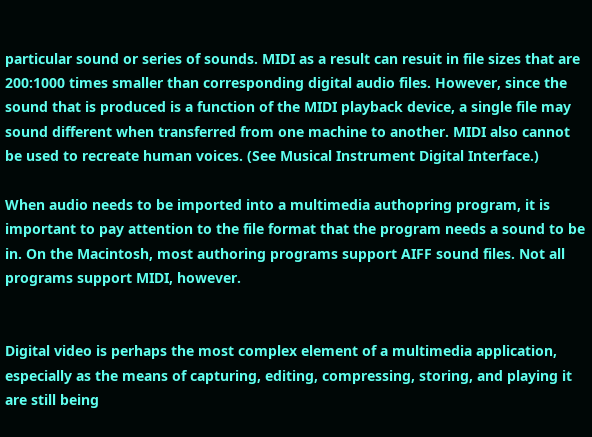particular sound or series of sounds. MIDI as a result can resuit in file sizes that are 200:1000 times smaller than corresponding digital audio files. However, since the sound that is produced is a function of the MIDI playback device, a single file may sound different when transferred from one machine to another. MIDI also cannot be used to recreate human voices. (See Musical Instrument Digital Interface.)

When audio needs to be imported into a multimedia authopring program, it is important to pay attention to the file format that the program needs a sound to be in. On the Macintosh, most authoring programs support AIFF sound files. Not all programs support MIDI, however.


Digital video is perhaps the most complex element of a multimedia application, especially as the means of capturing, editing, compressing, storing, and playing it are still being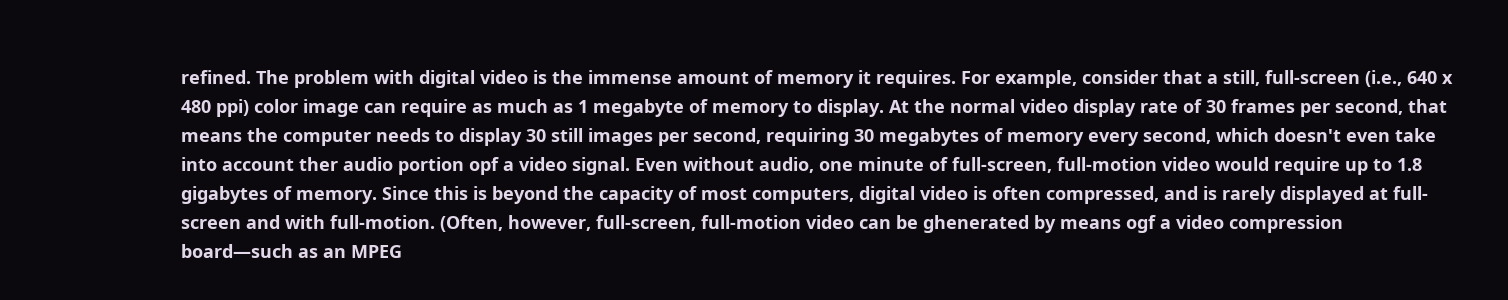refined. The problem with digital video is the immense amount of memory it requires. For example, consider that a still, full-screen (i.e., 640 x 480 ppi) color image can require as much as 1 megabyte of memory to display. At the normal video display rate of 30 frames per second, that means the computer needs to display 30 still images per second, requiring 30 megabytes of memory every second, which doesn't even take into account ther audio portion opf a video signal. Even without audio, one minute of full-screen, full-motion video would require up to 1.8 gigabytes of memory. Since this is beyond the capacity of most computers, digital video is often compressed, and is rarely displayed at full-screen and with full-motion. (Often, however, full-screen, full-motion video can be ghenerated by means ogf a video compression board—such as an MPEG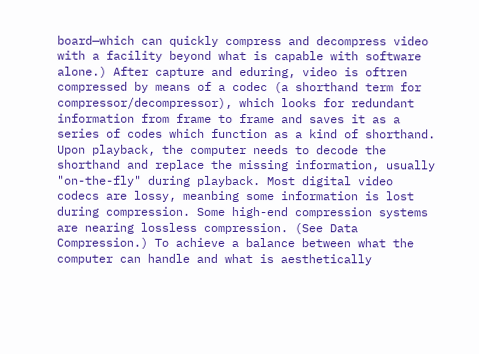board—which can quickly compress and decompress video with a facility beyond what is capable with software alone.) After capture and eduring, video is oftren compressed by means of a codec (a shorthand term for compressor/decompressor), which looks for redundant information from frame to frame and saves it as a series of codes which function as a kind of shorthand. Upon playback, the computer needs to decode the shorthand and replace the missing information, usually "on-the-fly" during playback. Most digital video codecs are lossy, meanbing some information is lost during compression. Some high-end compression systems are nearing lossless compression. (See Data Compression.) To achieve a balance between what the computer can handle and what is aesthetically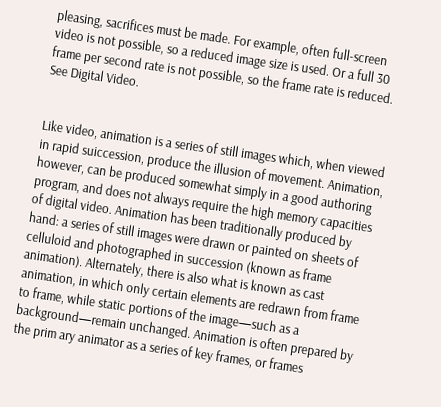pleasing, sacrifices must be made. For example, often full-screen video is not possible, so a reduced image size is used. Or a full 30 frame per second rate is not possible, so the frame rate is reduced. See Digital Video.


Like video, animation is a series of still images which, when viewed in rapid suiccession, produce the illusion of movement. Animation, however, can be produced somewhat simply in a good authoring program, and does not always require the high memory capacities of digital video. Animation has been traditionally produced by hand: a series of still images were drawn or painted on sheets of celluloid and photographed in succession (known as frame animation). Alternately, there is also what is known as cast animation, in which only certain elements are redrawn from frame to frame, while static portions of the image—such as a background—remain unchanged. Animation is often prepared by the prim ary animator as a series of key frames, or frames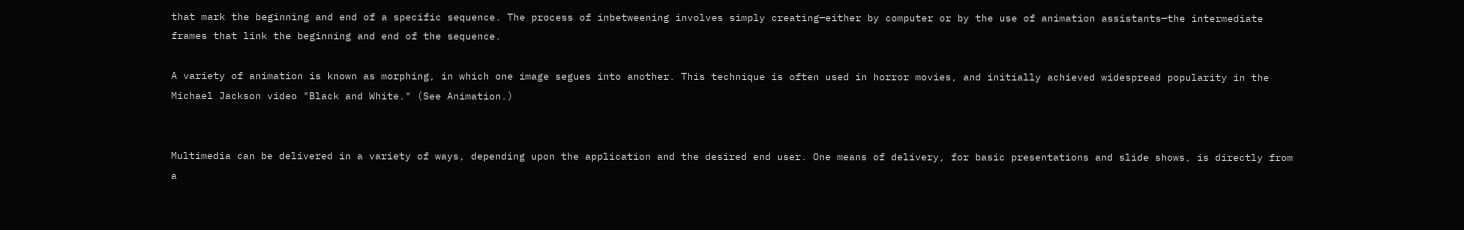that mark the beginning and end of a specific sequence. The process of inbetweening involves simply creating—either by computer or by the use of animation assistants—the intermediate frames that link the beginning and end of the sequence.

A variety of animation is known as morphing, in which one image segues into another. This technique is often used in horror movies, and initially achieved widespread popularity in the Michael Jackson video "Black and White." (See Animation.)


Multimedia can be delivered in a variety of ways, depending upon the application and the desired end user. One means of delivery, for basic presentations and slide shows, is directly from a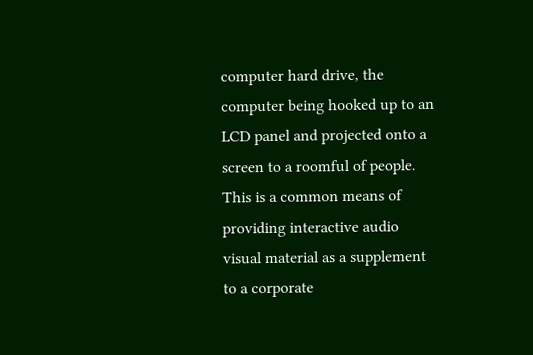computer hard drive, the computer being hooked up to an LCD panel and projected onto a screen to a roomful of people. This is a common means of providing interactive audio visual material as a supplement to a corporate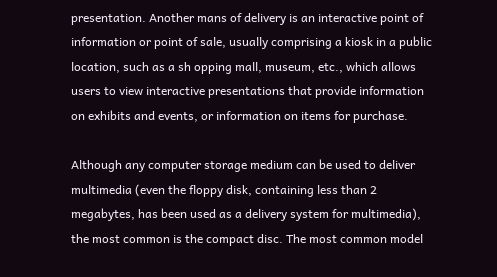presentation. Another mans of delivery is an interactive point of information or point of sale, usually comprising a kiosk in a public location, such as a sh opping mall, museum, etc., which allows users to view interactive presentations that provide information on exhibits and events, or information on items for purchase.

Although any computer storage medium can be used to deliver multimedia (even the floppy disk, containing less than 2 megabytes, has been used as a delivery system for multimedia), the most common is the compact disc. The most common model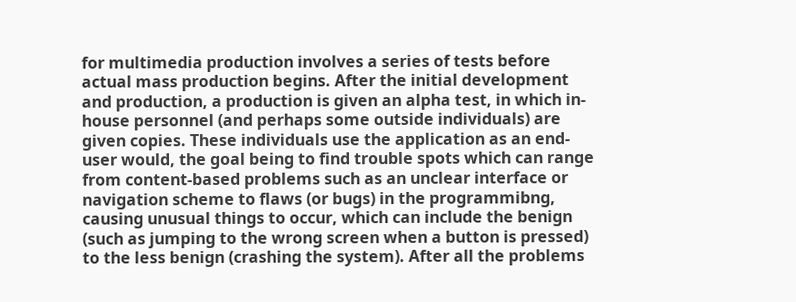for multimedia production involves a series of tests before actual mass production begins. After the initial development and production, a production is given an alpha test, in which in-house personnel (and perhaps some outside individuals) are given copies. These individuals use the application as an end-user would, the goal being to find trouble spots which can range from content-based problems such as an unclear interface or navigation scheme to flaws (or bugs) in the programmibng, causing unusual things to occur, which can include the benign (such as jumping to the wrong screen when a button is pressed) to the less benign (crashing the system). After all the problems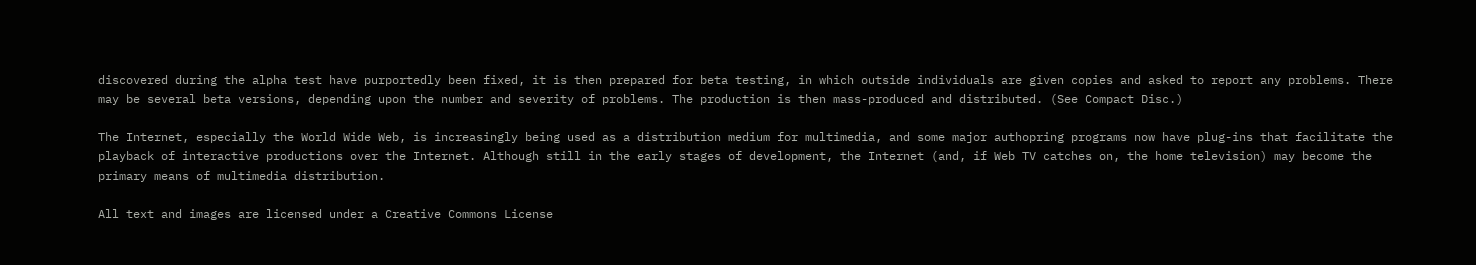discovered during the alpha test have purportedly been fixed, it is then prepared for beta testing, in which outside individuals are given copies and asked to report any problems. There may be several beta versions, depending upon the number and severity of problems. The production is then mass-produced and distributed. (See Compact Disc.)

The Internet, especially the World Wide Web, is increasingly being used as a distribution medium for multimedia, and some major authopring programs now have plug-ins that facilitate the playback of interactive productions over the Internet. Although still in the early stages of development, the Internet (and, if Web TV catches on, the home television) may become the primary means of multimedia distribution.

All text and images are licensed under a Creative Commons License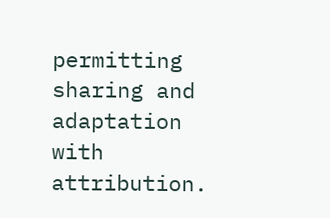permitting sharing and adaptation with attribution.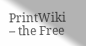PrintWiki – the Free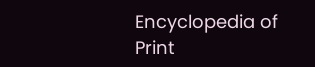Encyclopedia of Print